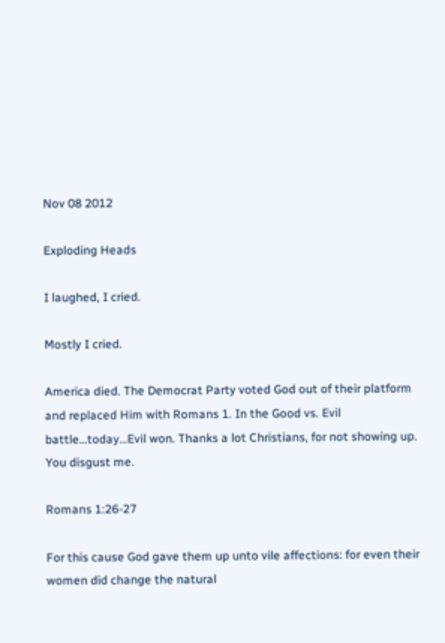Nov 08 2012

Exploding Heads

I laughed, I cried.

Mostly I cried.

America died. The Democrat Party voted God out of their platform and replaced Him with Romans 1. In the Good vs. Evil battle…today…Evil won. Thanks a lot Christians, for not showing up. You disgust me.

Romans 1:26-27

For this cause God gave them up unto vile affections: for even their women did change the natural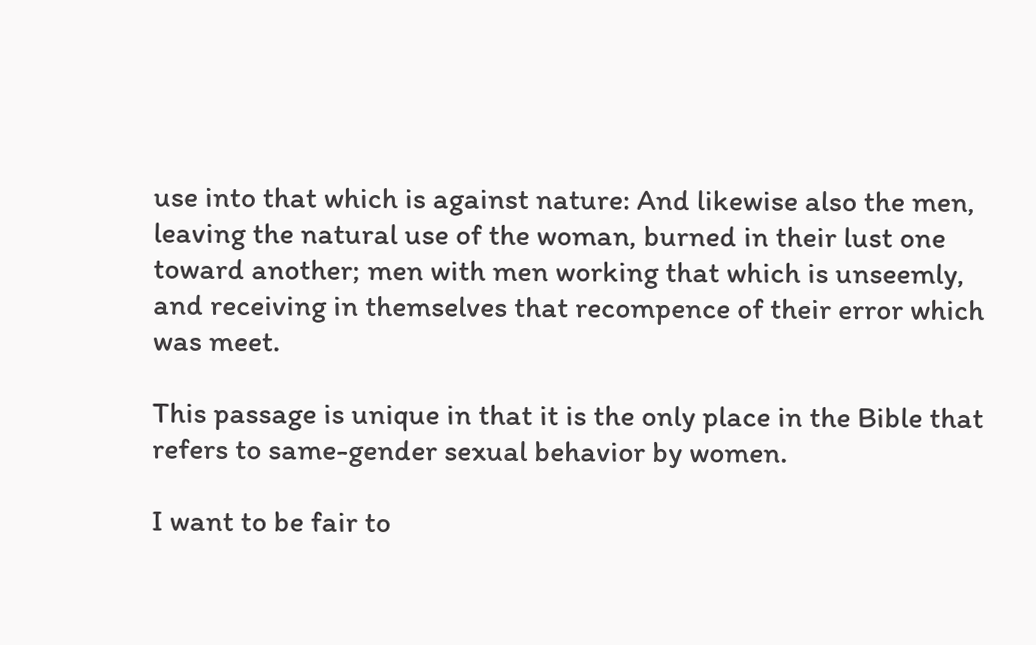use into that which is against nature: And likewise also the men, leaving the natural use of the woman, burned in their lust one toward another; men with men working that which is unseemly, and receiving in themselves that recompence of their error which was meet.

This passage is unique in that it is the only place in the Bible that refers to same-gender sexual behavior by women.

I want to be fair to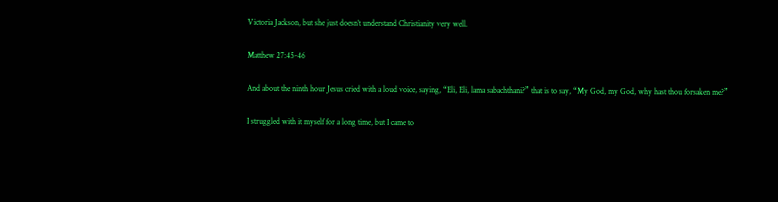Victoria Jackson, but she just doesn’t understand Christianity very well.

Matthew 27:45-46

And about the ninth hour Jesus cried with a loud voice, saying, “Eli, Eli, lama sabachthani?” that is to say, “My God, my God, why hast thou forsaken me?”

I struggled with it myself for a long time, but I came to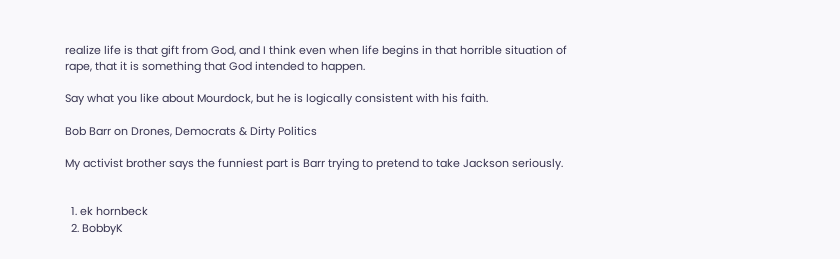realize life is that gift from God, and I think even when life begins in that horrible situation of rape, that it is something that God intended to happen.

Say what you like about Mourdock, but he is logically consistent with his faith.

Bob Barr on Drones, Democrats & Dirty Politics

My activist brother says the funniest part is Barr trying to pretend to take Jackson seriously.


  1. ek hornbeck
  2. BobbyK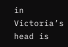in Victoria’s head is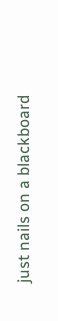just nails on a blackboard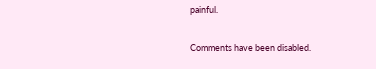painful.

Comments have been disabled.